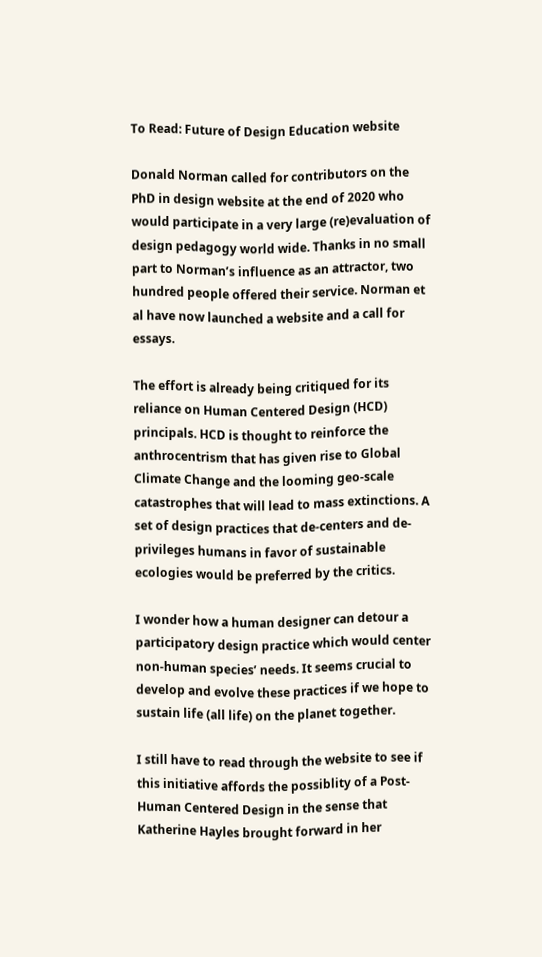To Read: Future of Design Education website

Donald Norman called for contributors on the PhD in design website at the end of 2020 who would participate in a very large (re)evaluation of design pedagogy world wide. Thanks in no small part to Norman’s influence as an attractor, two hundred people offered their service. Norman et al have now launched a website and a call for essays.

The effort is already being critiqued for its reliance on Human Centered Design (HCD) principals. HCD is thought to reinforce the anthrocentrism that has given rise to Global Climate Change and the looming geo-scale catastrophes that will lead to mass extinctions. A set of design practices that de-centers and de-privileges humans in favor of sustainable ecologies would be preferred by the critics.

I wonder how a human designer can detour a participatory design practice which would center non-human species’ needs. It seems crucial to develop and evolve these practices if we hope to sustain life (all life) on the planet together.

I still have to read through the website to see if this initiative affords the possiblity of a Post-Human Centered Design in the sense that Katherine Hayles brought forward in her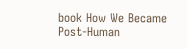book How We Became Post-Human